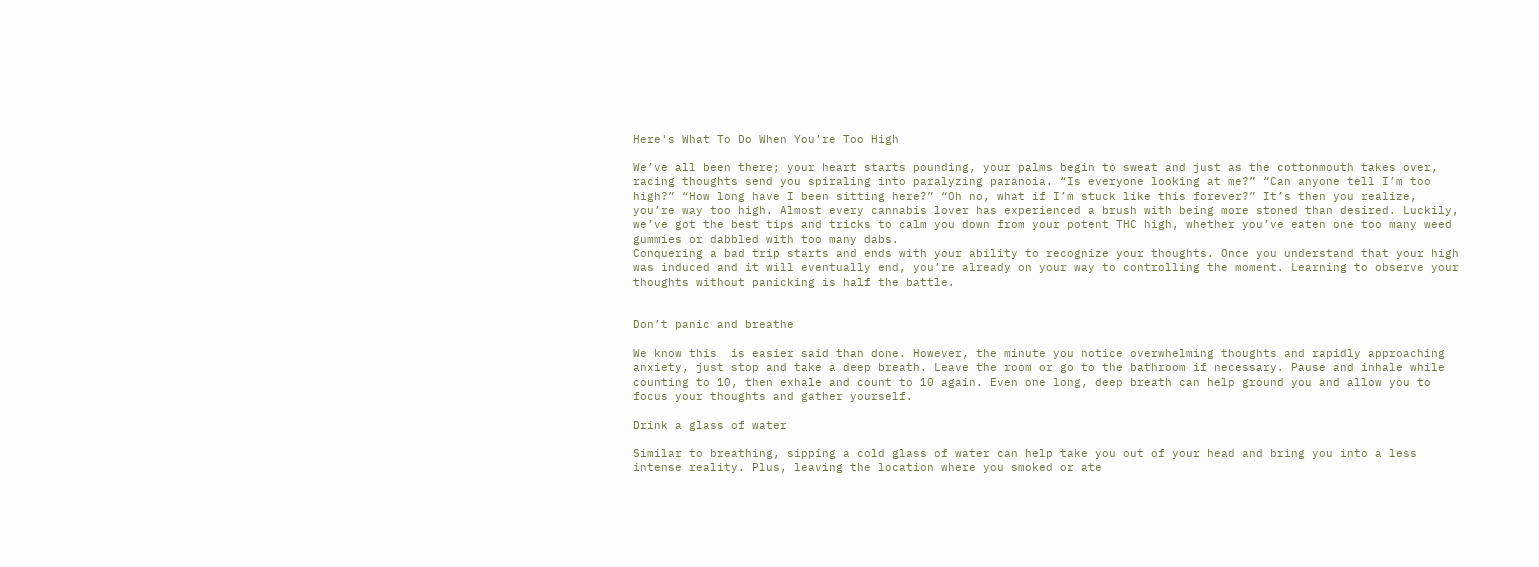Here's What To Do When You’re Too High

We’ve all been there; your heart starts pounding, your palms begin to sweat and just as the cottonmouth takes over, racing thoughts send you spiraling into paralyzing paranoia. “Is everyone looking at me?” “Can anyone tell I’m too high?” “How long have I been sitting here?” “Oh no, what if I’m stuck like this forever?” It’s then you realize, you’re way too high. Almost every cannabis lover has experienced a brush with being more stoned than desired. Luckily, we’ve got the best tips and tricks to calm you down from your potent THC high, whether you’ve eaten one too many weed gummies or dabbled with too many dabs.
Conquering a bad trip starts and ends with your ability to recognize your thoughts. Once you understand that your high was induced and it will eventually end, you’re already on your way to controlling the moment. Learning to observe your thoughts without panicking is half the battle.


Don’t panic and breathe

We know this  is easier said than done. However, the minute you notice overwhelming thoughts and rapidly approaching anxiety, just stop and take a deep breath. Leave the room or go to the bathroom if necessary. Pause and inhale while counting to 10, then exhale and count to 10 again. Even one long, deep breath can help ground you and allow you to focus your thoughts and gather yourself.

Drink a glass of water

Similar to breathing, sipping a cold glass of water can help take you out of your head and bring you into a less intense reality. Plus, leaving the location where you smoked or ate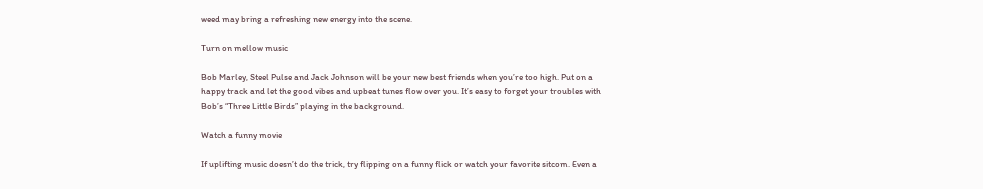weed may bring a refreshing new energy into the scene.

Turn on mellow music

Bob Marley, Steel Pulse and Jack Johnson will be your new best friends when you’re too high. Put on a happy track and let the good vibes and upbeat tunes flow over you. It’s easy to forget your troubles with Bob’s “Three Little Birds” playing in the background.

Watch a funny movie

If uplifting music doesn’t do the trick, try flipping on a funny flick or watch your favorite sitcom. Even a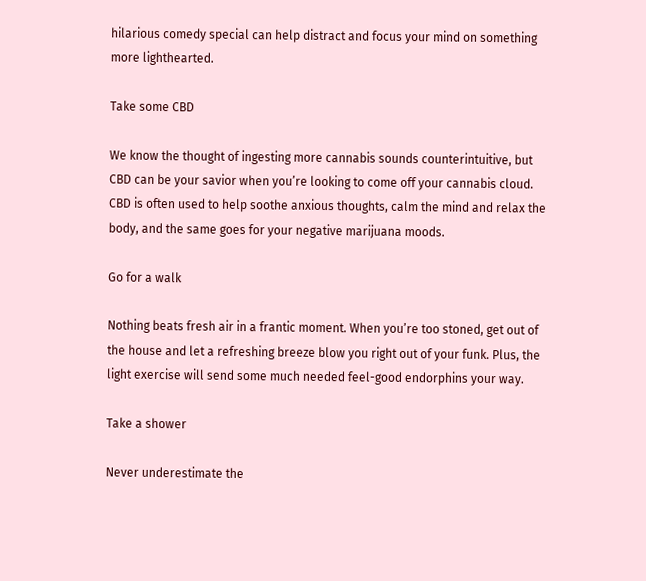hilarious comedy special can help distract and focus your mind on something more lighthearted.

Take some CBD

We know the thought of ingesting more cannabis sounds counterintuitive, but CBD can be your savior when you’re looking to come off your cannabis cloud. CBD is often used to help soothe anxious thoughts, calm the mind and relax the body, and the same goes for your negative marijuana moods.

Go for a walk

Nothing beats fresh air in a frantic moment. When you’re too stoned, get out of the house and let a refreshing breeze blow you right out of your funk. Plus, the light exercise will send some much needed feel-good endorphins your way.

Take a shower

Never underestimate the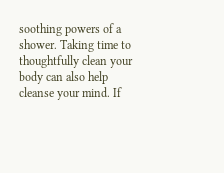soothing powers of a shower. Taking time to thoughtfully clean your body can also help cleanse your mind. If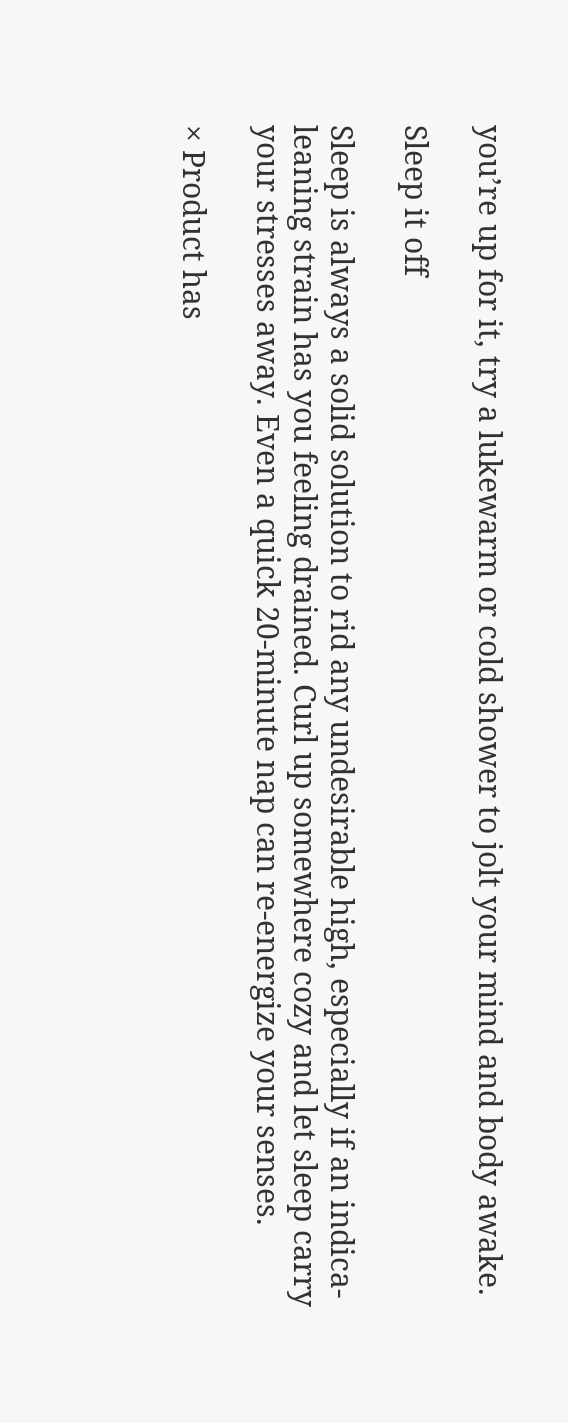you’re up for it, try a lukewarm or cold shower to jolt your mind and body awake.

Sleep it off

Sleep is always a solid solution to rid any undesirable high, especially if an indica-leaning strain has you feeling drained. Curl up somewhere cozy and let sleep carry your stresses away. Even a quick 20-minute nap can re-energize your senses.

× Product has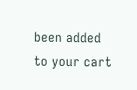been added to your cart